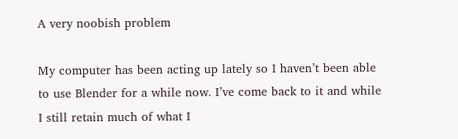A very noobish problem

My computer has been acting up lately so I haven’t been able to use Blender for a while now. I’ve come back to it and while I still retain much of what I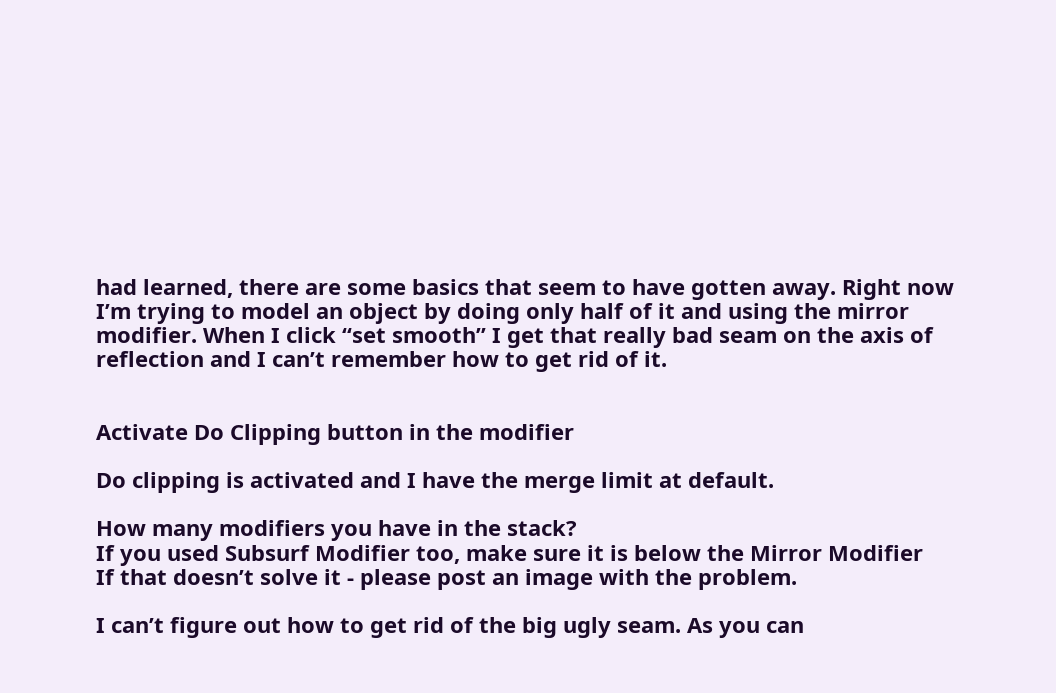had learned, there are some basics that seem to have gotten away. Right now I’m trying to model an object by doing only half of it and using the mirror modifier. When I click “set smooth” I get that really bad seam on the axis of reflection and I can’t remember how to get rid of it.


Activate Do Clipping button in the modifier

Do clipping is activated and I have the merge limit at default.

How many modifiers you have in the stack?
If you used Subsurf Modifier too, make sure it is below the Mirror Modifier
If that doesn’t solve it - please post an image with the problem.

I can’t figure out how to get rid of the big ugly seam. As you can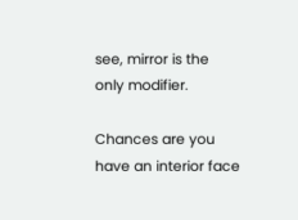see, mirror is the only modifier.

Chances are you have an interior face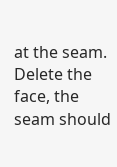at the seam. Delete the face, the seam should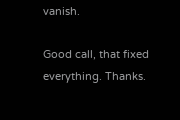vanish.

Good call, that fixed everything. Thanks.